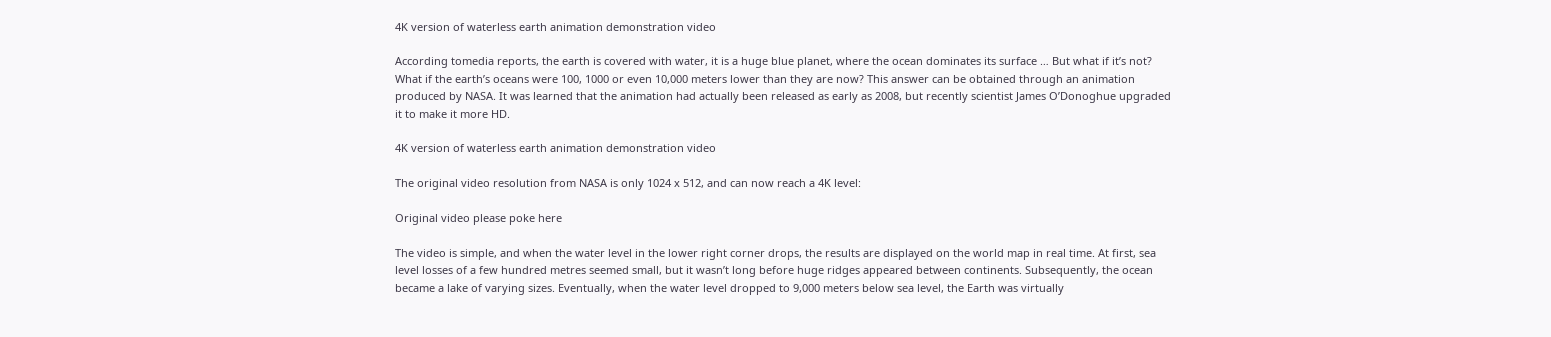4K version of waterless earth animation demonstration video

According tomedia reports, the earth is covered with water, it is a huge blue planet, where the ocean dominates its surface … But what if it’s not? What if the earth’s oceans were 100, 1000 or even 10,000 meters lower than they are now? This answer can be obtained through an animation produced by NASA. It was learned that the animation had actually been released as early as 2008, but recently scientist James O’Donoghue upgraded it to make it more HD.

4K version of waterless earth animation demonstration video

The original video resolution from NASA is only 1024 x 512, and can now reach a 4K level:

Original video please poke here

The video is simple, and when the water level in the lower right corner drops, the results are displayed on the world map in real time. At first, sea level losses of a few hundred metres seemed small, but it wasn’t long before huge ridges appeared between continents. Subsequently, the ocean became a lake of varying sizes. Eventually, when the water level dropped to 9,000 meters below sea level, the Earth was virtually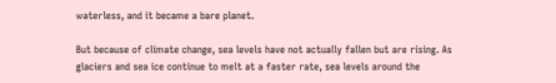waterless, and it became a bare planet.

But because of climate change, sea levels have not actually fallen but are rising. As glaciers and sea ice continue to melt at a faster rate, sea levels around the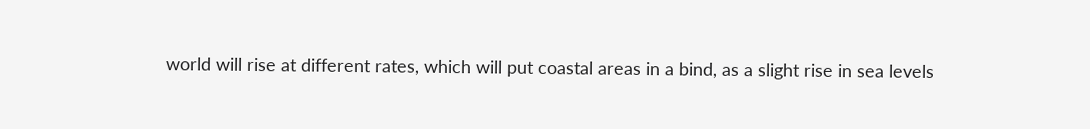world will rise at different rates, which will put coastal areas in a bind, as a slight rise in sea levels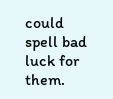could spell bad luck for them.